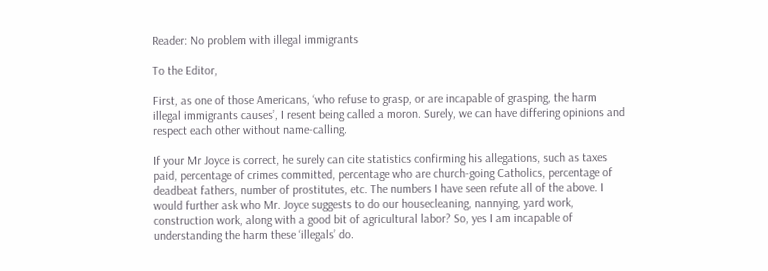Reader: No problem with illegal immigrants

To the Editor,

First, as one of those Americans, ‘who refuse to grasp, or are incapable of grasping, the harm illegal immigrants causes’, I resent being called a moron. Surely, we can have differing opinions and respect each other without name-calling.

If your Mr Joyce is correct, he surely can cite statistics confirming his allegations, such as taxes paid, percentage of crimes committed, percentage who are church-going Catholics, percentage of deadbeat fathers, number of prostitutes, etc. The numbers I have seen refute all of the above. I would further ask who Mr. Joyce suggests to do our housecleaning, nannying, yard work, construction work, along with a good bit of agricultural labor? So, yes I am incapable of understanding the harm these ‘illegals’ do.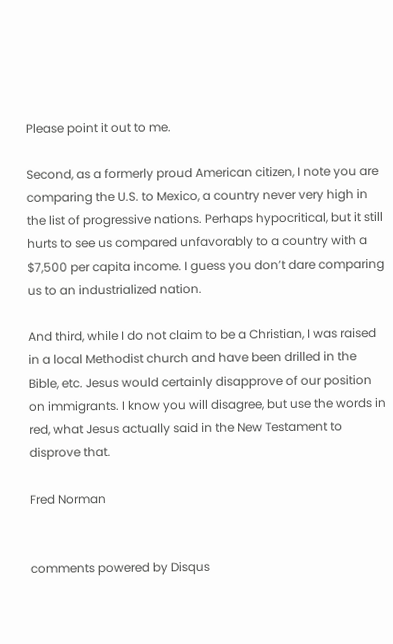Please point it out to me.

Second, as a formerly proud American citizen, I note you are comparing the U.S. to Mexico, a country never very high in the list of progressive nations. Perhaps hypocritical, but it still hurts to see us compared unfavorably to a country with a $7,500 per capita income. I guess you don’t dare comparing us to an industrialized nation.

And third, while I do not claim to be a Christian, I was raised in a local Methodist church and have been drilled in the Bible, etc. Jesus would certainly disapprove of our position on immigrants. I know you will disagree, but use the words in red, what Jesus actually said in the New Testament to disprove that.

Fred Norman


comments powered by Disqus